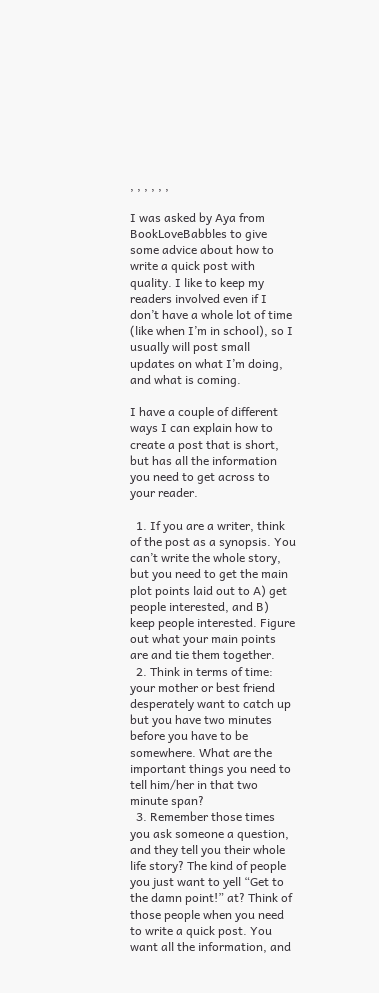, , , , , ,

I was asked by Aya from BookLoveBabbles to give some advice about how to write a quick post with quality. I like to keep my readers involved even if I don’t have a whole lot of time (like when I’m in school), so I usually will post small updates on what I’m doing, and what is coming.

I have a couple of different ways I can explain how to create a post that is short, but has all the information you need to get across to your reader.

  1. If you are a writer, think of the post as a synopsis. You can’t write the whole story, but you need to get the main plot points laid out to A) get people interested, and B) keep people interested. Figure out what your main points are and tie them together.
  2. Think in terms of time: your mother or best friend desperately want to catch up but you have two minutes before you have to be somewhere. What are the important things you need to tell him/her in that two minute span?
  3. Remember those times you ask someone a question, and they tell you their whole life story? The kind of people you just want to yell “Get to the damn point!” at? Think of those people when you need to write a quick post. You want all the information, and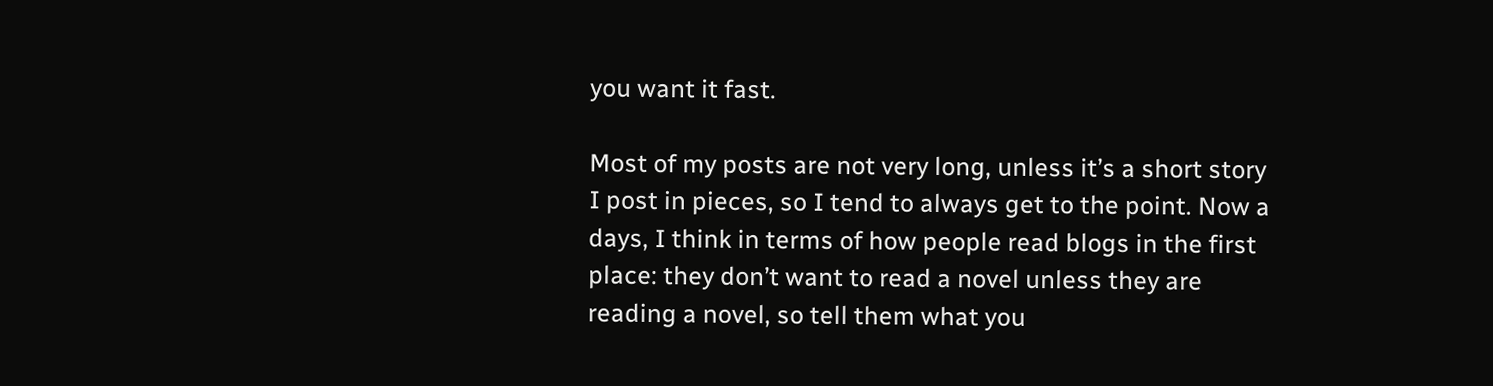you want it fast.

Most of my posts are not very long, unless it’s a short story I post in pieces, so I tend to always get to the point. Now a days, I think in terms of how people read blogs in the first place: they don’t want to read a novel unless they are reading a novel, so tell them what you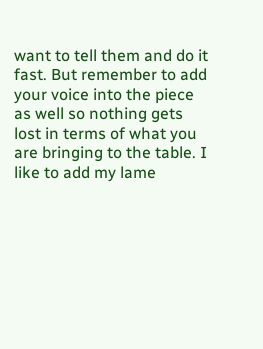want to tell them and do it fast. But remember to add your voice into the piece as well so nothing gets lost in terms of what you are bringing to the table. I like to add my lame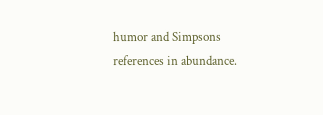humor and Simpsons references in abundance.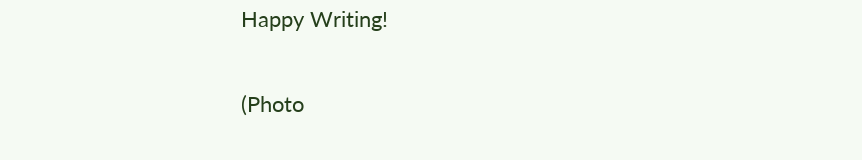Happy Writing!


(Photo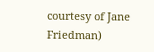courtesy of Jane Friedman)